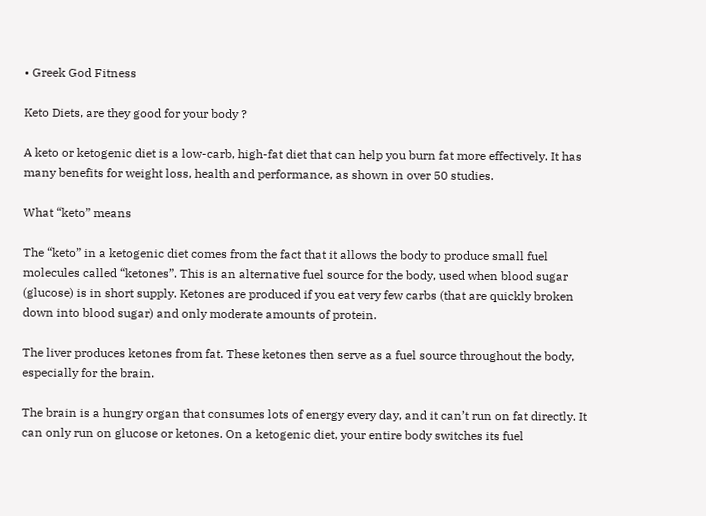• Greek God Fitness

Keto Diets, are they good for your body ?

A keto or ketogenic diet is a low-carb, high-fat diet that can help you burn fat more effectively. It has many benefits for weight loss, health and performance, as shown in over 50 studies.

What “keto” means

The “keto” in a ketogenic diet comes from the fact that it allows the body to produce small fuel molecules called “ketones”. This is an alternative fuel source for the body, used when blood sugar (glucose) is in short supply. Ketones are produced if you eat very few carbs (that are quickly broken down into blood sugar) and only moderate amounts of protein.

The liver produces ketones from fat. These ketones then serve as a fuel source throughout the body, especially for the brain.

The brain is a hungry organ that consumes lots of energy every day, and it can’t run on fat directly. It can only run on glucose or ketones. On a ketogenic diet, your entire body switches its fuel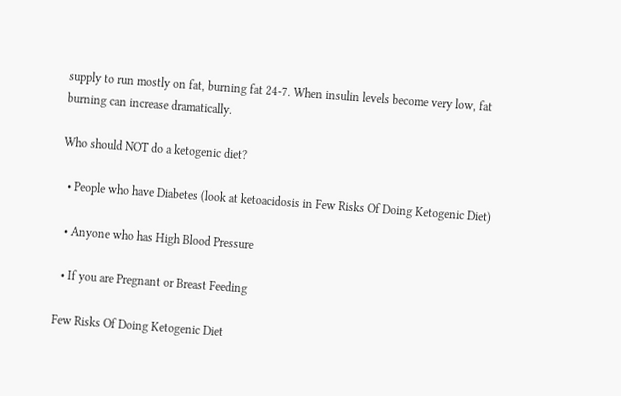supply to run mostly on fat, burning fat 24-7. When insulin levels become very low, fat burning can increase dramatically.

Who should NOT do a ketogenic diet?

  • People who have Diabetes (look at ketoacidosis in Few Risks Of Doing Ketogenic Diet)

  • Anyone who has High Blood Pressure

  • If you are Pregnant or Breast Feeding

Few Risks Of Doing Ketogenic Diet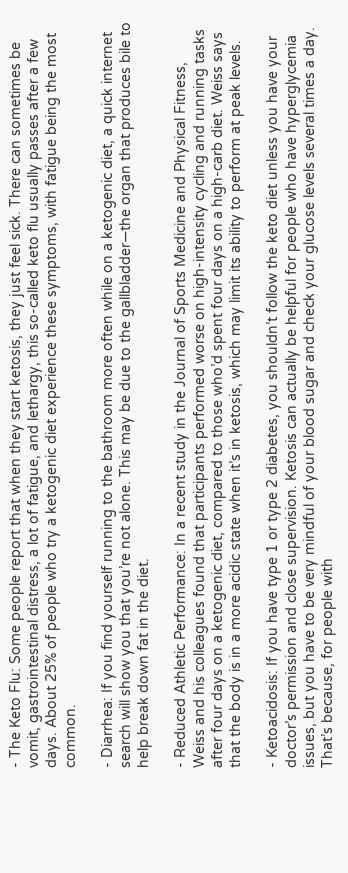- The Keto Flu: Some people report that when they start ketosis, they just feel sick. There can sometimes be vomit, gastrointestinal distress, a lot of fatigue, and lethargy, this so-called keto flu usually passes after a few days. About 25% of people who try a ketogenic diet experience these symptoms, with fatigue being the most common.

- Diarrhea: If you find yourself running to the bathroom more often while on a ketogenic diet, a quick internet search will show you that you’re not alone. This may be due to the gallbladder—the organ that produces bile to help break down fat in the diet.

- Reduced Athletic Performance: In a recent study in the Journal of Sports Medicine and Physical Fitness, Weiss and his colleagues found that participants performed worse on high-intensity cycling and running tasks after four days on a ketogenic diet, compared to those who’d spent four days on a high-carb diet. Weiss says that the body is in a more acidic state when it’s in ketosis, which may limit its ability to perform at peak levels.

- Ketoacidosis: If you have type 1 or type 2 diabetes, you shouldn’t follow the keto diet unless you have your doctor’s permission and close supervision. Ketosis can actually be helpful for people who have hyperglycemia issues, but you have to be very mindful of your blood sugar and check your glucose levels several times a day. That’s because, for people with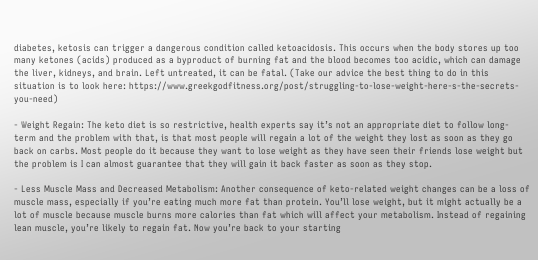diabetes, ketosis can trigger a dangerous condition called ketoacidosis. This occurs when the body stores up too many ketones (acids) produced as a byproduct of burning fat and the blood becomes too acidic, which can damage the liver, kidneys, and brain. Left untreated, it can be fatal. (Take our advice the best thing to do in this situation is to look here: https://www.greekgodfitness.org/post/struggling-to-lose-weight-here-s-the-secrets-you-need)

- Weight Regain: The keto diet is so restrictive, health experts say it’s not an appropriate diet to follow long-term and the problem with that, is that most people will regain a lot of the weight they lost as soon as they go back on carbs. Most people do it because they want to lose weight as they have seen their friends lose weight but the problem is I can almost guarantee that they will gain it back faster as soon as they stop.

- Less Muscle Mass and Decreased Metabolism: Another consequence of keto-related weight changes can be a loss of muscle mass, especially if you’re eating much more fat than protein. You’ll lose weight, but it might actually be a lot of muscle because muscle burns more calories than fat which will affect your metabolism. Instead of regaining lean muscle, you’re likely to regain fat. Now you’re back to your starting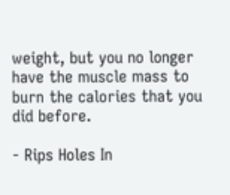weight, but you no longer have the muscle mass to burn the calories that you did before.

- Rips Holes In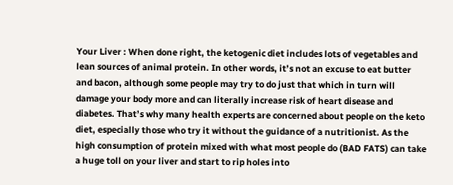Your Liver : When done right, the ketogenic diet includes lots of vegetables and lean sources of animal protein. In other words, it’s not an excuse to eat butter and bacon, although some people may try to do just that which in turn will damage your body more and can literally increase risk of heart disease and diabetes. That’s why many health experts are concerned about people on the keto diet, especially those who try it without the guidance of a nutritionist. As the high consumption of protein mixed with what most people do (BAD FATS) can take a huge toll on your liver and start to rip holes into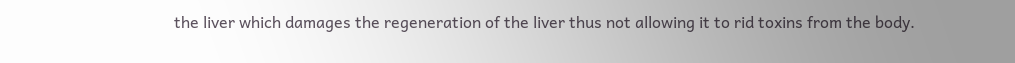the liver which damages the regeneration of the liver thus not allowing it to rid toxins from the body.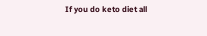If you do keto diet all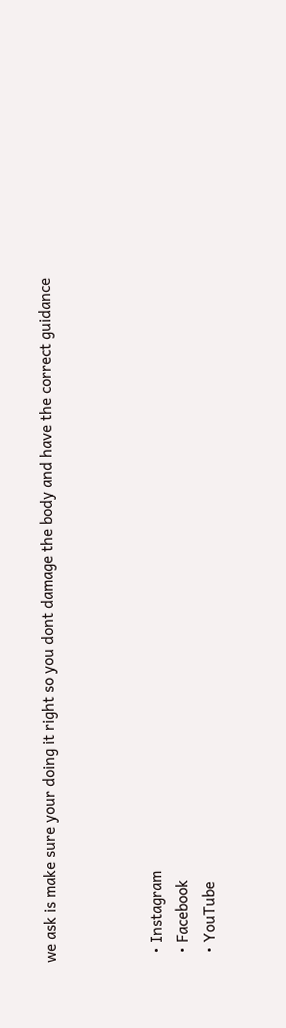we ask is make sure your doing it right so you dont damage the body and have the correct guidance



  • Instagram
  • Facebook
  • YouTube